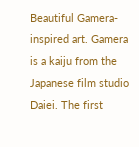Beautiful Gamera-inspired art. Gamera is a kaiju from the Japanese film studio Daiei. The first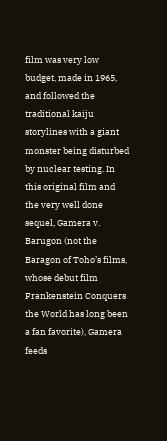film was very low budget, made in 1965, and followed the traditional kaiju storylines with a giant monster being disturbed by nuclear testing. In this original film and the very well done sequel, Gamera v. Barugon (not the Baragon of Toho’s films, whose debut film Frankenstein Conquers the World has long been a fan favorite), Gamera feeds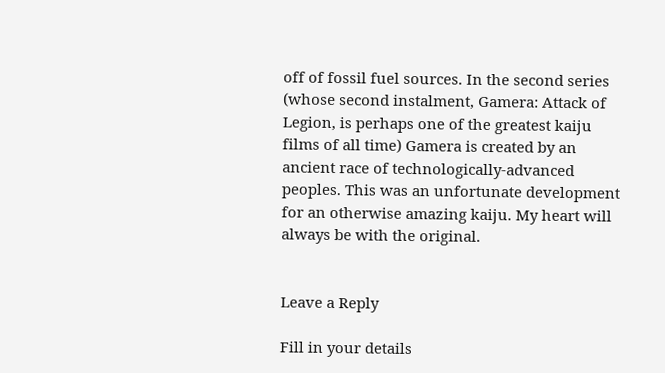off of fossil fuel sources. In the second series (whose second instalment, Gamera: Attack of Legion, is perhaps one of the greatest kaiju films of all time) Gamera is created by an ancient race of technologically-advanced peoples. This was an unfortunate development for an otherwise amazing kaiju. My heart will always be with the original.


Leave a Reply

Fill in your details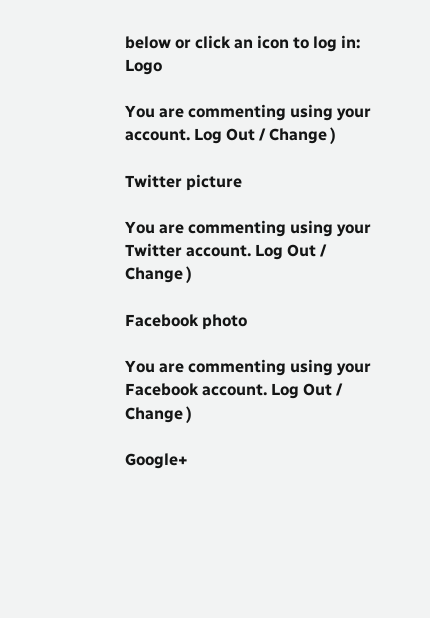below or click an icon to log in: Logo

You are commenting using your account. Log Out / Change )

Twitter picture

You are commenting using your Twitter account. Log Out / Change )

Facebook photo

You are commenting using your Facebook account. Log Out / Change )

Google+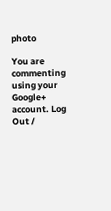photo

You are commenting using your Google+ account. Log Out /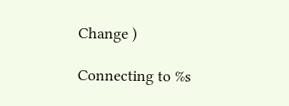Change )

Connecting to %s